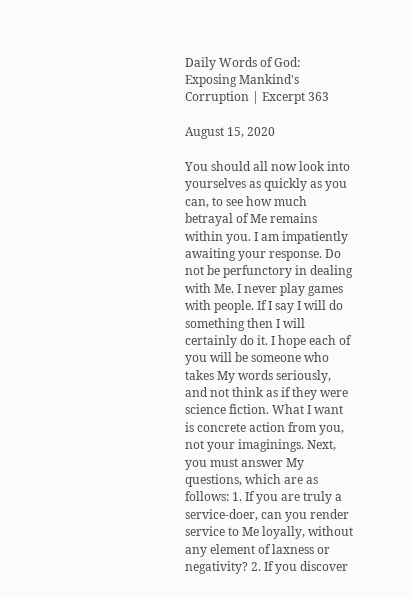Daily Words of God: Exposing Mankind's Corruption | Excerpt 363

August 15, 2020

You should all now look into yourselves as quickly as you can, to see how much betrayal of Me remains within you. I am impatiently awaiting your response. Do not be perfunctory in dealing with Me. I never play games with people. If I say I will do something then I will certainly do it. I hope each of you will be someone who takes My words seriously, and not think as if they were science fiction. What I want is concrete action from you, not your imaginings. Next, you must answer My questions, which are as follows: 1. If you are truly a service-doer, can you render service to Me loyally, without any element of laxness or negativity? 2. If you discover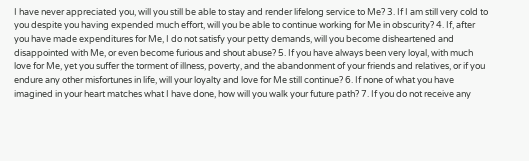I have never appreciated you, will you still be able to stay and render lifelong service to Me? 3. If I am still very cold to you despite you having expended much effort, will you be able to continue working for Me in obscurity? 4. If, after you have made expenditures for Me, I do not satisfy your petty demands, will you become disheartened and disappointed with Me, or even become furious and shout abuse? 5. If you have always been very loyal, with much love for Me, yet you suffer the torment of illness, poverty, and the abandonment of your friends and relatives, or if you endure any other misfortunes in life, will your loyalty and love for Me still continue? 6. If none of what you have imagined in your heart matches what I have done, how will you walk your future path? 7. If you do not receive any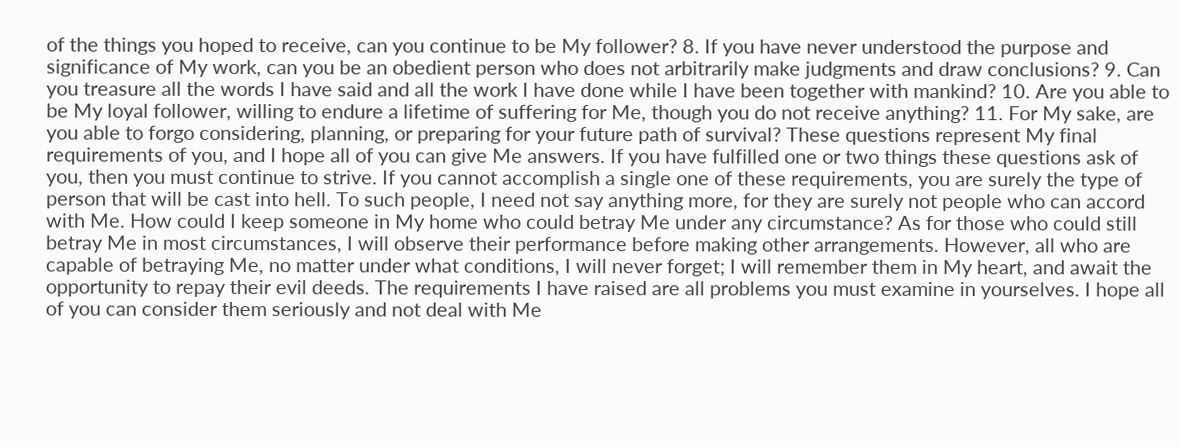of the things you hoped to receive, can you continue to be My follower? 8. If you have never understood the purpose and significance of My work, can you be an obedient person who does not arbitrarily make judgments and draw conclusions? 9. Can you treasure all the words I have said and all the work I have done while I have been together with mankind? 10. Are you able to be My loyal follower, willing to endure a lifetime of suffering for Me, though you do not receive anything? 11. For My sake, are you able to forgo considering, planning, or preparing for your future path of survival? These questions represent My final requirements of you, and I hope all of you can give Me answers. If you have fulfilled one or two things these questions ask of you, then you must continue to strive. If you cannot accomplish a single one of these requirements, you are surely the type of person that will be cast into hell. To such people, I need not say anything more, for they are surely not people who can accord with Me. How could I keep someone in My home who could betray Me under any circumstance? As for those who could still betray Me in most circumstances, I will observe their performance before making other arrangements. However, all who are capable of betraying Me, no matter under what conditions, I will never forget; I will remember them in My heart, and await the opportunity to repay their evil deeds. The requirements I have raised are all problems you must examine in yourselves. I hope all of you can consider them seriously and not deal with Me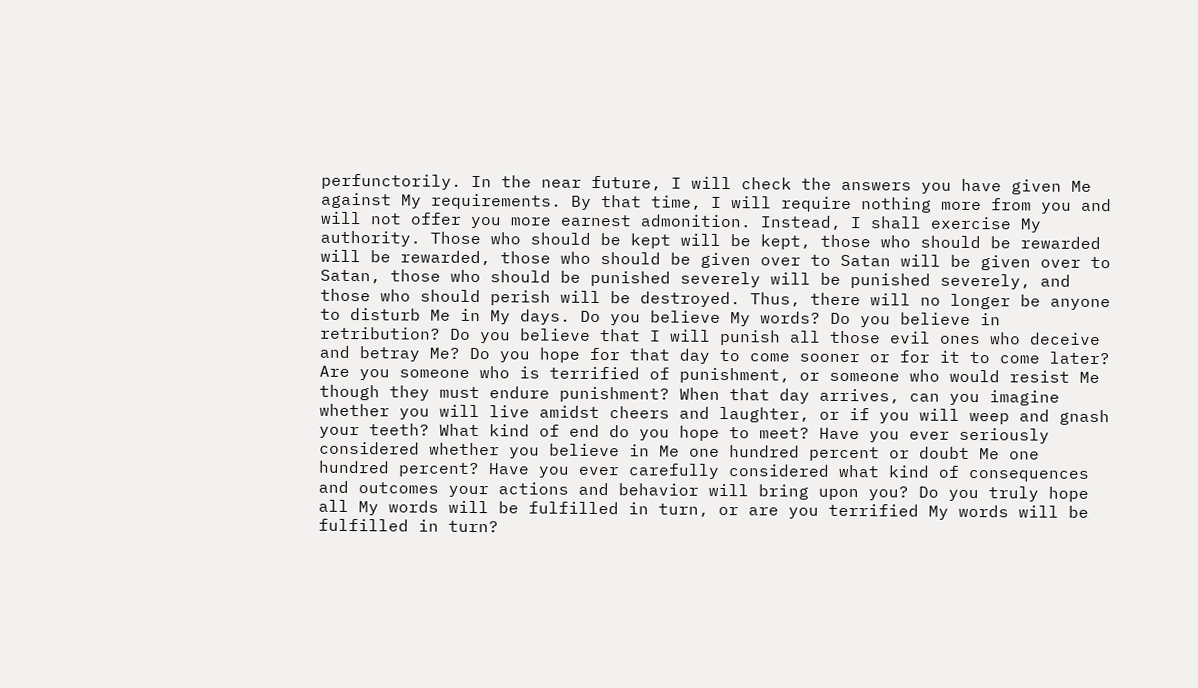perfunctorily. In the near future, I will check the answers you have given Me against My requirements. By that time, I will require nothing more from you and will not offer you more earnest admonition. Instead, I shall exercise My authority. Those who should be kept will be kept, those who should be rewarded will be rewarded, those who should be given over to Satan will be given over to Satan, those who should be punished severely will be punished severely, and those who should perish will be destroyed. Thus, there will no longer be anyone to disturb Me in My days. Do you believe My words? Do you believe in retribution? Do you believe that I will punish all those evil ones who deceive and betray Me? Do you hope for that day to come sooner or for it to come later? Are you someone who is terrified of punishment, or someone who would resist Me though they must endure punishment? When that day arrives, can you imagine whether you will live amidst cheers and laughter, or if you will weep and gnash your teeth? What kind of end do you hope to meet? Have you ever seriously considered whether you believe in Me one hundred percent or doubt Me one hundred percent? Have you ever carefully considered what kind of consequences and outcomes your actions and behavior will bring upon you? Do you truly hope all My words will be fulfilled in turn, or are you terrified My words will be fulfilled in turn?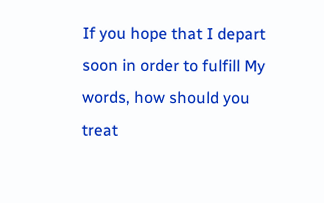If you hope that I depart soon in order to fulfill My words, how should you treat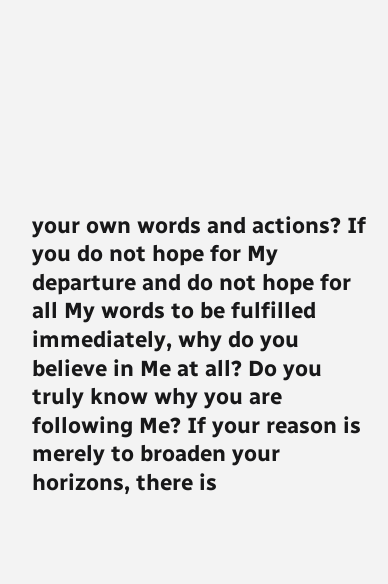your own words and actions? If you do not hope for My departure and do not hope for all My words to be fulfilled immediately, why do you believe in Me at all? Do you truly know why you are following Me? If your reason is merely to broaden your horizons, there is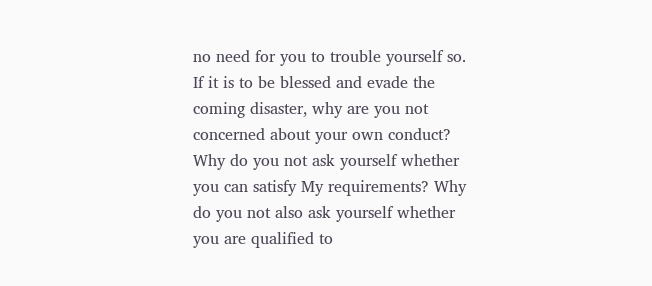no need for you to trouble yourself so. If it is to be blessed and evade the coming disaster, why are you not concerned about your own conduct? Why do you not ask yourself whether you can satisfy My requirements? Why do you not also ask yourself whether you are qualified to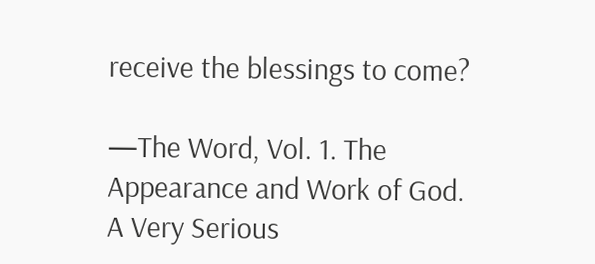receive the blessings to come?

—The Word, Vol. 1. The Appearance and Work of God. A Very Serious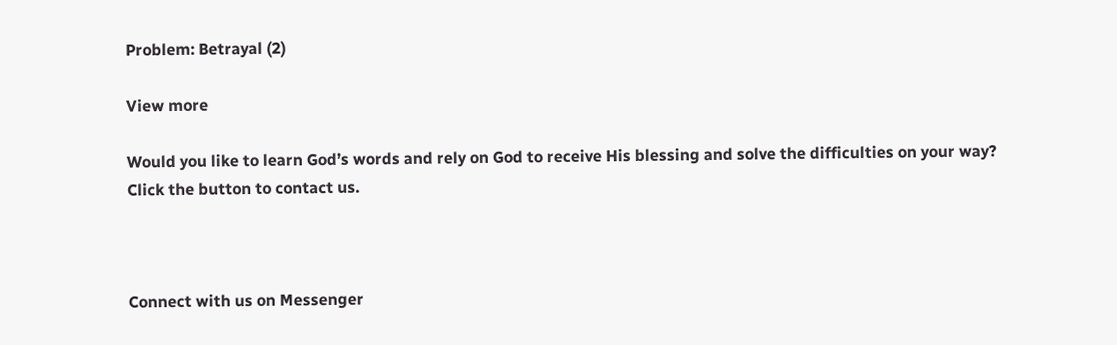Problem: Betrayal (2)

View more

Would you like to learn God’s words and rely on God to receive His blessing and solve the difficulties on your way? Click the button to contact us.



Connect with us on Messenger